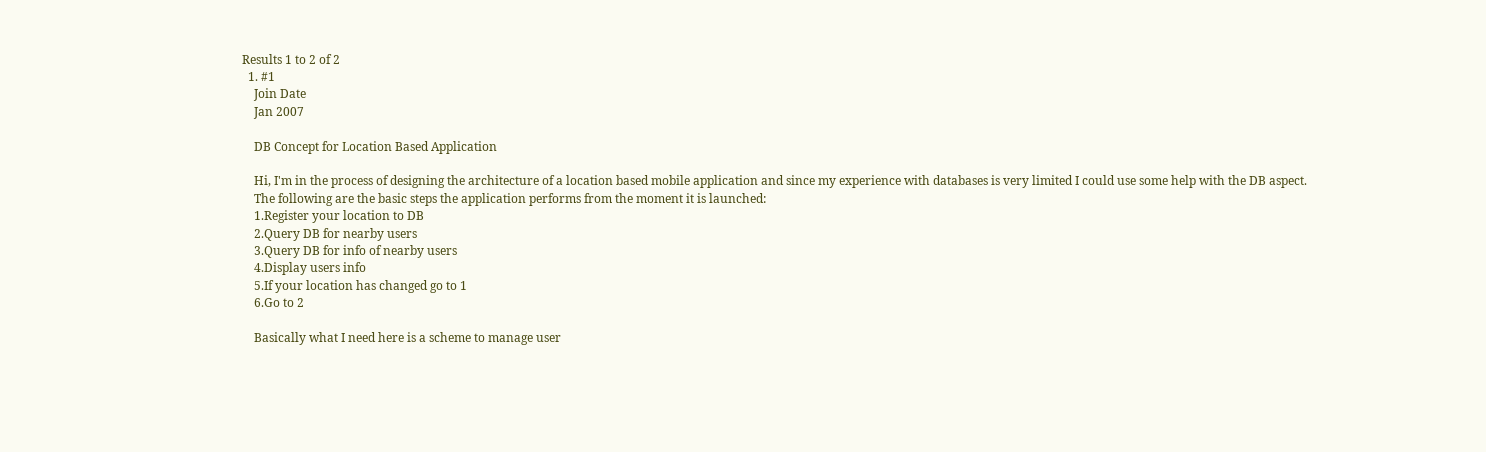Results 1 to 2 of 2
  1. #1
    Join Date
    Jan 2007

    DB Concept for Location Based Application

    Hi, I'm in the process of designing the architecture of a location based mobile application and since my experience with databases is very limited I could use some help with the DB aspect.
    The following are the basic steps the application performs from the moment it is launched:
    1.Register your location to DB
    2.Query DB for nearby users
    3.Query DB for info of nearby users
    4.Display users info
    5.If your location has changed go to 1
    6.Go to 2

    Basically what I need here is a scheme to manage user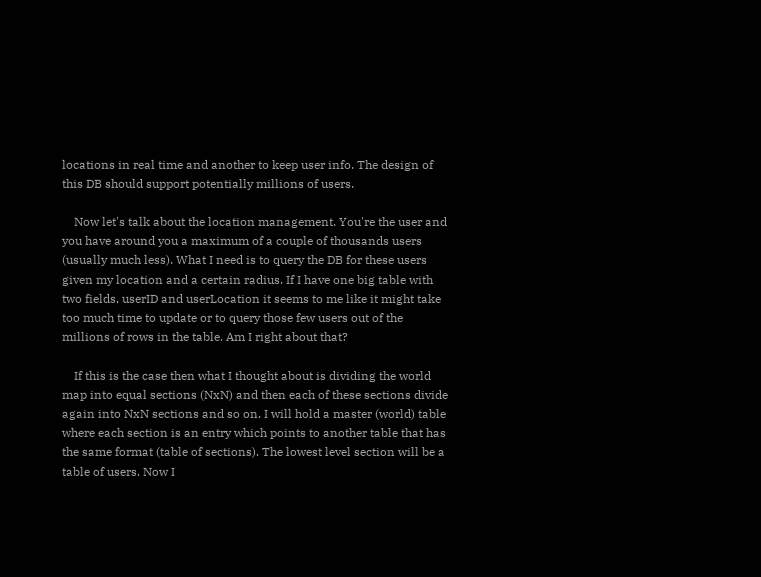locations in real time and another to keep user info. The design of this DB should support potentially millions of users.

    Now let's talk about the location management. You're the user and you have around you a maximum of a couple of thousands users (usually much less). What I need is to query the DB for these users given my location and a certain radius. If I have one big table with two fields, userID and userLocation it seems to me like it might take too much time to update or to query those few users out of the millions of rows in the table. Am I right about that?

    If this is the case then what I thought about is dividing the world map into equal sections (NxN) and then each of these sections divide again into NxN sections and so on. I will hold a master (world) table where each section is an entry which points to another table that has the same format (table of sections). The lowest level section will be a table of users. Now I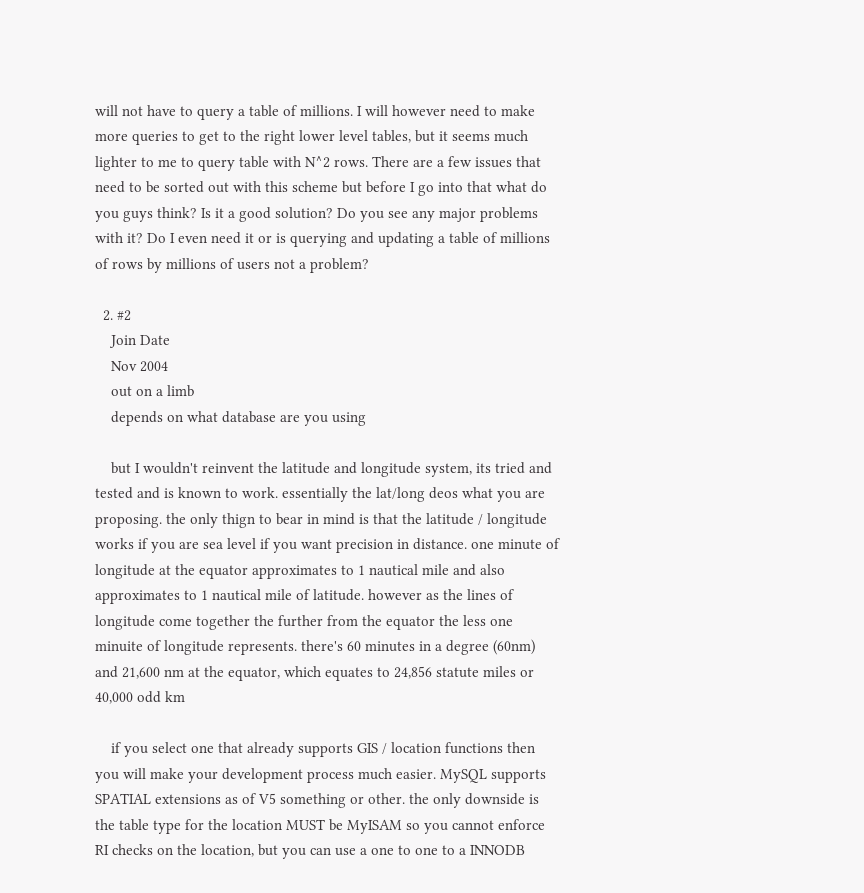will not have to query a table of millions. I will however need to make more queries to get to the right lower level tables, but it seems much lighter to me to query table with N^2 rows. There are a few issues that need to be sorted out with this scheme but before I go into that what do you guys think? Is it a good solution? Do you see any major problems with it? Do I even need it or is querying and updating a table of millions of rows by millions of users not a problem?

  2. #2
    Join Date
    Nov 2004
    out on a limb
    depends on what database are you using

    but I wouldn't reinvent the latitude and longitude system, its tried and tested and is known to work. essentially the lat/long deos what you are proposing. the only thign to bear in mind is that the latitude / longitude works if you are sea level if you want precision in distance. one minute of longitude at the equator approximates to 1 nautical mile and also approximates to 1 nautical mile of latitude. however as the lines of longitude come together the further from the equator the less one minuite of longitude represents. there's 60 minutes in a degree (60nm) and 21,600 nm at the equator, which equates to 24,856 statute miles or 40,000 odd km

    if you select one that already supports GIS / location functions then you will make your development process much easier. MySQL supports SPATIAL extensions as of V5 something or other. the only downside is the table type for the location MUST be MyISAM so you cannot enforce RI checks on the location, but you can use a one to one to a INNODB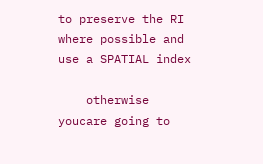to preserve the RI where possible and use a SPATIAL index

    otherwise youcare going to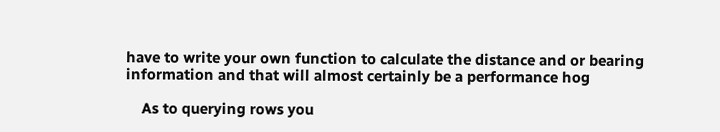have to write your own function to calculate the distance and or bearing information and that will almost certainly be a performance hog

    As to querying rows you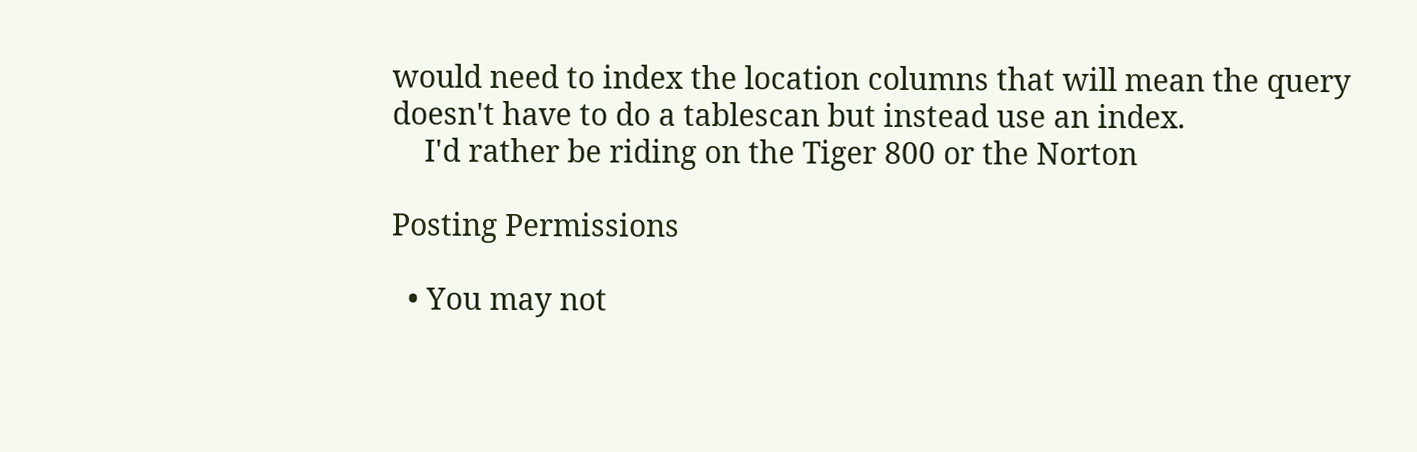would need to index the location columns that will mean the query doesn't have to do a tablescan but instead use an index.
    I'd rather be riding on the Tiger 800 or the Norton

Posting Permissions

  • You may not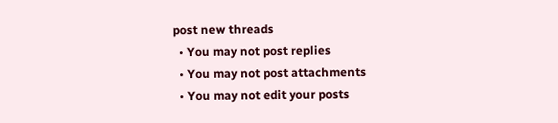post new threads
  • You may not post replies
  • You may not post attachments
  • You may not edit your posts